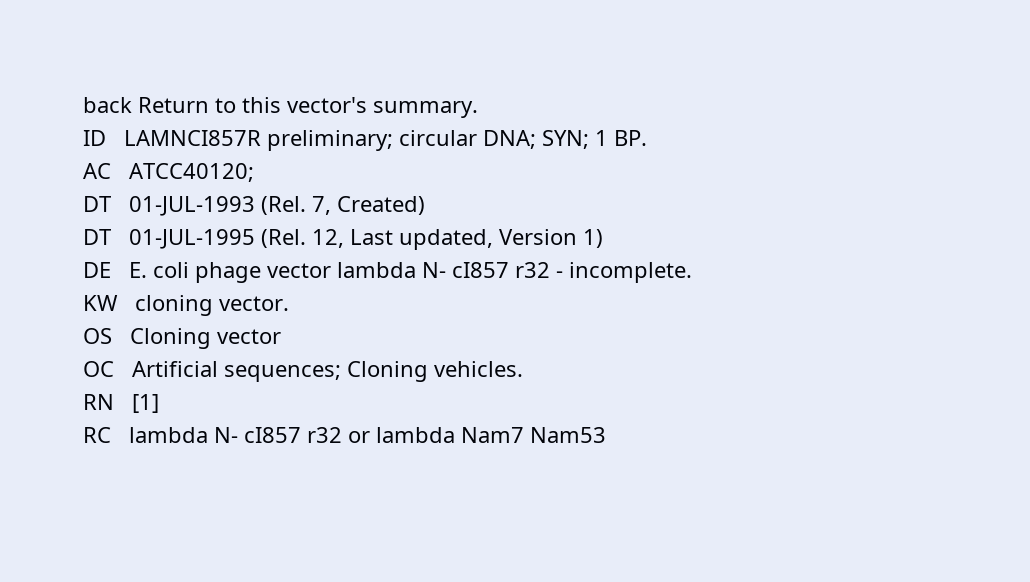back Return to this vector's summary.
ID   LAMNCI857R preliminary; circular DNA; SYN; 1 BP.
AC   ATCC40120;
DT   01-JUL-1993 (Rel. 7, Created)
DT   01-JUL-1995 (Rel. 12, Last updated, Version 1)
DE   E. coli phage vector lambda N- cI857 r32 - incomplete.
KW   cloning vector.
OS   Cloning vector
OC   Artificial sequences; Cloning vehicles.
RN   [1]
RC   lambda N- cI857 r32 or lambda Nam7 Nam53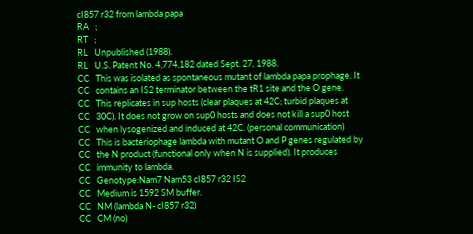cI857 r32 from lambda papa
RA   ;
RT   ;
RL   Unpublished (1988).
RL   U.S. Patent No. 4,774,182 dated Sept. 27, 1988.
CC   This was isolated as spontaneous mutant of lambda papa prophage. It
CC   contains an IS2 terminator between the tR1 site and the O gene.
CC   This replicates in sup hosts (clear plaques at 42C; turbid plaques at
CC   30C). It does not grow on sup0 hosts and does not kill a sup0 host
CC   when lysogenized and induced at 42C. (personal communication)
CC   This is bacteriophage lambda with mutant O and P genes regulated by
CC   the N product (functional only when N is supplied). It produces
CC   immunity to lambda.
CC   Genotype:Nam7 Nam53 cI857 r32 IS2
CC   Medium is 1592 SM buffer.
CC   NM (lambda N- cI857 r32)
CC   CM (no)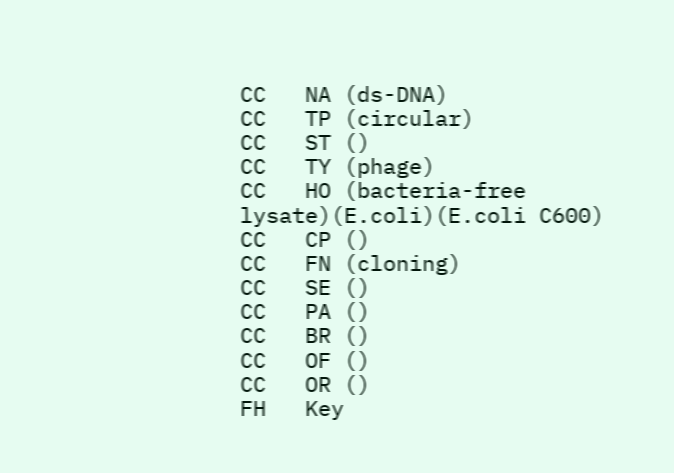CC   NA (ds-DNA)
CC   TP (circular)
CC   ST ()
CC   TY (phage)
CC   HO (bacteria-free lysate)(E.coli)(E.coli C600)
CC   CP ()
CC   FN (cloning)
CC   SE ()
CC   PA ()
CC   BR ()
CC   OF ()
CC   OR ()
FH   Key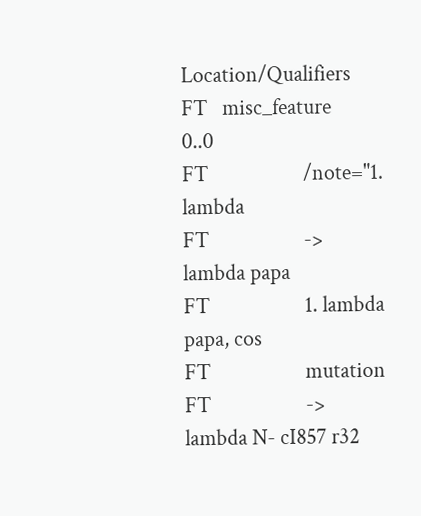Location/Qualifiers
FT   misc_feature    0..0
FT                   /note="1. lambda
FT                   -> lambda papa
FT                   1. lambda papa, cos
FT                   mutation
FT                   -> lambda N- cI857 r32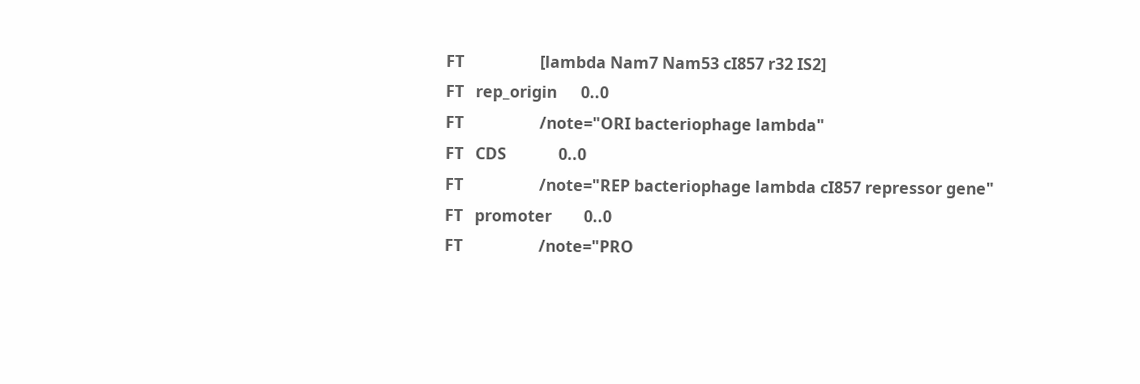FT                   [lambda Nam7 Nam53 cI857 r32 IS2]
FT   rep_origin      0..0
FT                   /note="ORI bacteriophage lambda"
FT   CDS             0..0
FT                   /note="REP bacteriophage lambda cI857 repressor gene"
FT   promoter        0..0
FT                   /note="PRO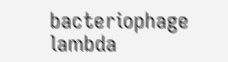bacteriophage lambda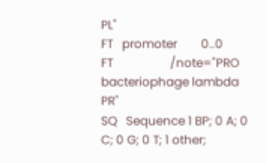PL"
FT   promoter        0..0
FT                   /note="PRO bacteriophage lambda PR"
SQ   Sequence 1 BP; 0 A; 0 C; 0 G; 0 T; 1 other;